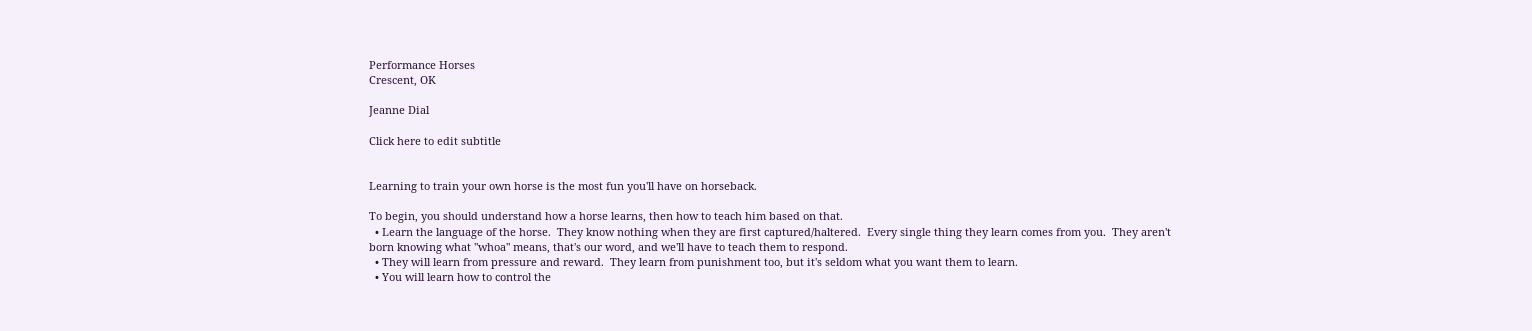Performance Horses
Crescent, OK

Jeanne Dial

Click here to edit subtitle


Learning to train your own horse is the most fun you'll have on horseback.

To begin, you should understand how a horse learns, then how to teach him based on that.
  • Learn the language of the horse.  They know nothing when they are first captured/haltered.  Every single thing they learn comes from you.  They aren't born knowing what "whoa" means, that's our word, and we'll have to teach them to respond.
  • They will learn from pressure and reward.  They learn from punishment too, but it's seldom what you want them to learn.
  • You will learn how to control the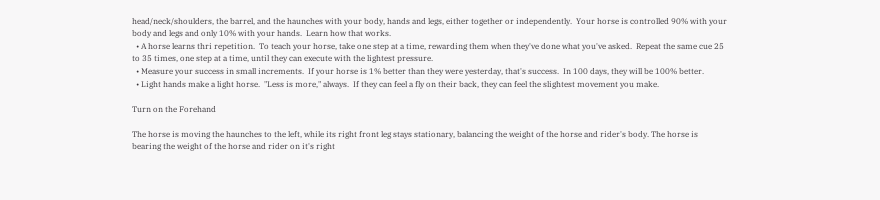head/neck/shoulders, the barrel, and the haunches with your body, hands and legs, either together or independently.  Your horse is controlled 90% with your body and legs and only 10% with your hands.  Learn how that works.
  • A horse learns thri repetition.  To teach your horse, take one step at a time, rewarding them when they've done what you've asked.  Repeat the same cue 25 to 35 times, one step at a time, until they can execute with the lightest pressure.
  • Measure your success in small increments.  If your horse is 1% better than they were yesterday, that's success.  In 100 days, they will be 100% better.
  • Light hands make a light horse.  "Less is more," always.  If they can feel a fly on their back, they can feel the slightest movement you make.

Turn on the Forehand

The horse is moving the haunches to the left, while its right front leg stays stationary, balancing the weight of the horse and rider's body. The horse is bearing the weight of the horse and rider on it's right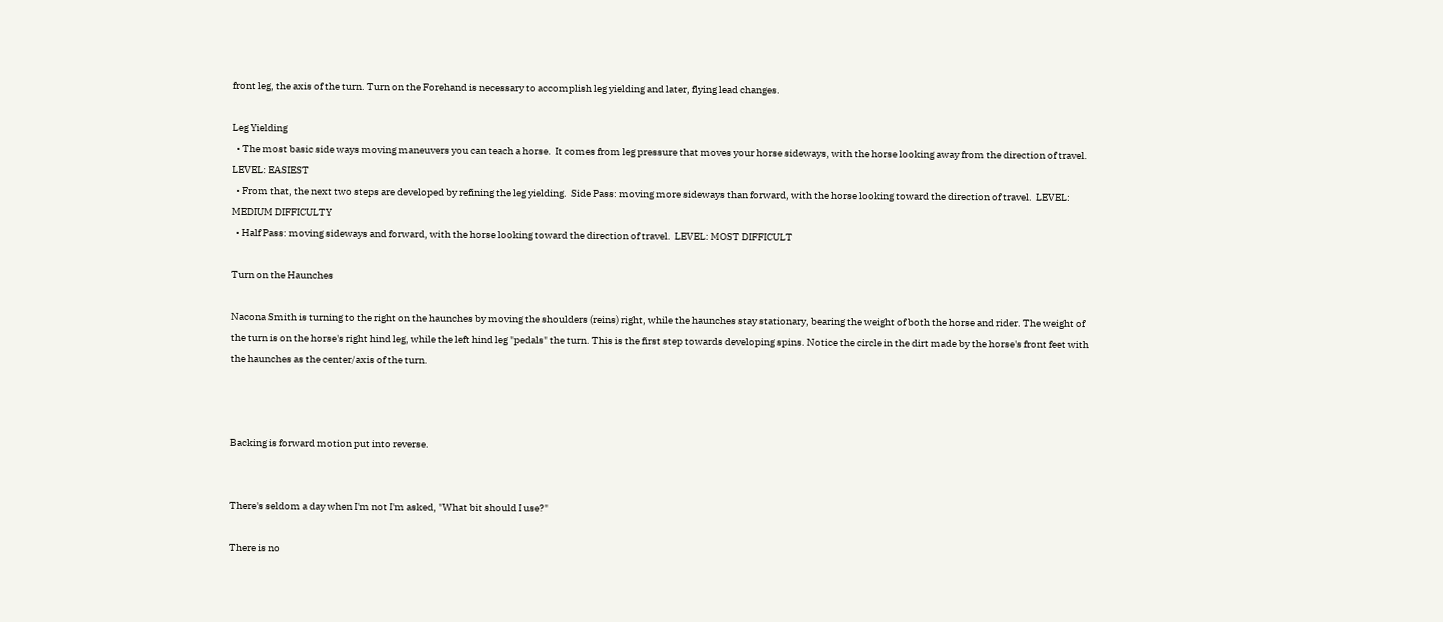front leg, the axis of the turn. Turn on the Forehand is necessary to accomplish leg yielding and later, flying lead changes.

Leg Yielding
  • The most basic side ways moving maneuvers you can teach a horse.  It comes from leg pressure that moves your horse sideways, with the horse looking away from the direction of travel.  LEVEL: EASIEST
  • From that, the next two steps are developed by refining the leg yielding.  Side Pass: moving more sideways than forward, with the horse looking toward the direction of travel.  LEVEL: MEDIUM DIFFICULTY
  • Half Pass: moving sideways and forward, with the horse looking toward the direction of travel.  LEVEL: MOST DIFFICULT

Turn on the Haunches

Nacona Smith is turning to the right on the haunches by moving the shoulders (reins) right, while the haunches stay stationary, bearing the weight of both the horse and rider. The weight of the turn is on the horse's right hind leg, while the left hind leg "pedals" the turn. This is the first step towards developing spins. Notice the circle in the dirt made by the horse's front feet with the haunches as the center/axis of the turn.



Backing is forward motion put into reverse.


There's seldom a day when I'm not I'm asked, "What bit should I use?"

There is no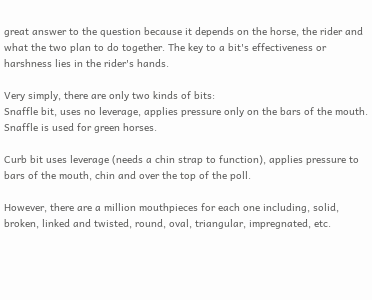great answer to the question because it depends on the horse, the rider and what the two plan to do together. The key to a bit's effectiveness or harshness lies in the rider's hands.

Very simply, there are only two kinds of bits:
Snaffle bit, uses no leverage, applies pressure only on the bars of the mouth. Snaffle is used for green horses.

Curb bit uses leverage (needs a chin strap to function), applies pressure to bars of the mouth, chin and over the top of the poll.

However, there are a million mouthpieces for each one including, solid, broken, linked and twisted, round, oval, triangular, impregnated, etc.